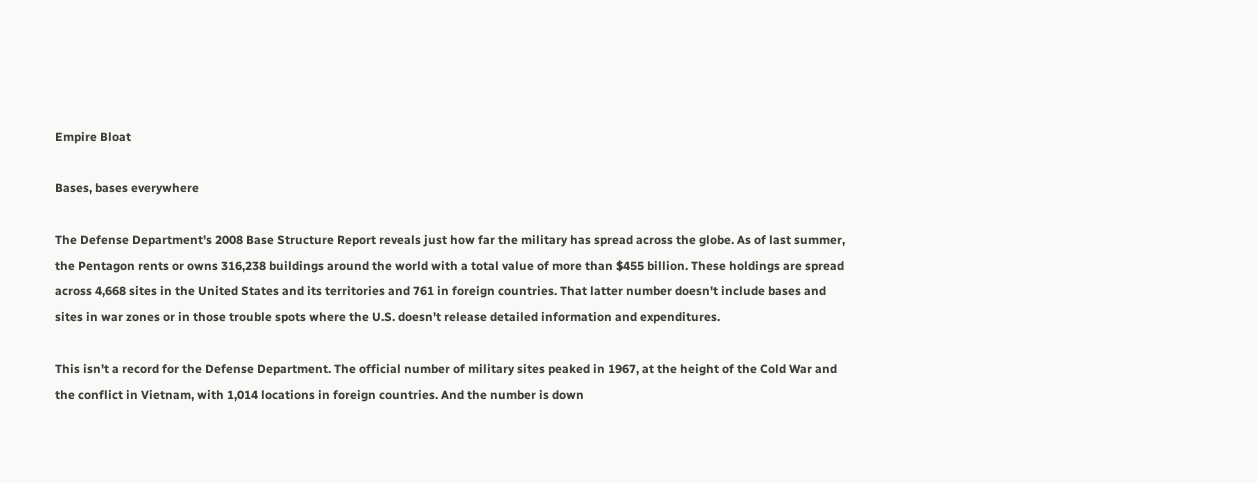Empire Bloat

Bases, bases everywhere

The Defense Department's 2008 Base Structure Report reveals just how far the military has spread across the globe. As of last summer, the Pentagon rents or owns 316,238 buildings around the world with a total value of more than $455 billion. These holdings are spread across 4,668 sites in the United States and its territories and 761 in foreign countries. That latter number doesn't include bases and sites in war zones or in those trouble spots where the U.S. doesn't release detailed information and expenditures.

This isn't a record for the Defense Department. The official number of military sites peaked in 1967, at the height of the Cold War and the conflict in Vietnam, with 1,014 locations in foreign countries. And the number is down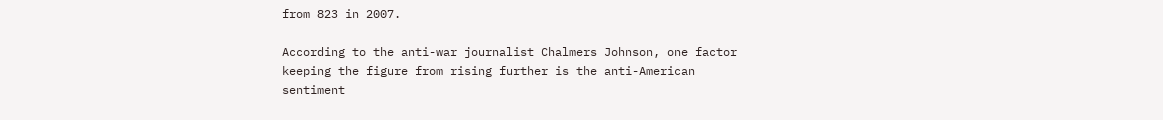from 823 in 2007.

According to the anti-war journalist Chalmers Johnson, one factor keeping the figure from rising further is the anti-American sentiment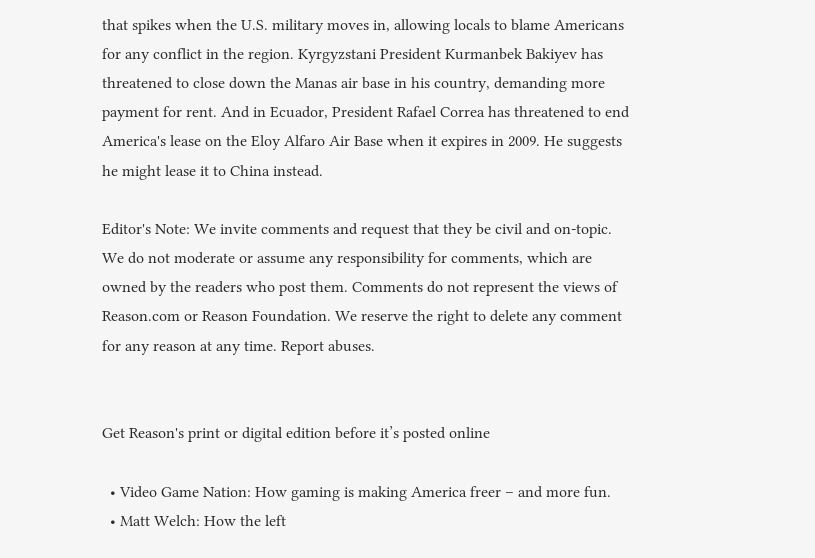that spikes when the U.S. military moves in, allowing locals to blame Americans for any conflict in the region. Kyrgyzstani President Kurmanbek Bakiyev has threatened to close down the Manas air base in his country, demanding more payment for rent. And in Ecuador, President Rafael Correa has threatened to end America's lease on the Eloy Alfaro Air Base when it expires in 2009. He suggests he might lease it to China instead.

Editor's Note: We invite comments and request that they be civil and on-topic. We do not moderate or assume any responsibility for comments, which are owned by the readers who post them. Comments do not represent the views of Reason.com or Reason Foundation. We reserve the right to delete any comment for any reason at any time. Report abuses.


Get Reason's print or digital edition before it’s posted online

  • Video Game Nation: How gaming is making America freer – and more fun.
  • Matt Welch: How the left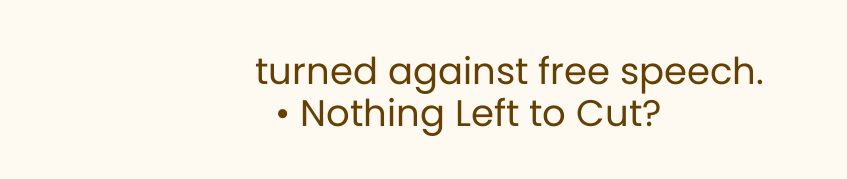turned against free speech.
  • Nothing Left to Cut?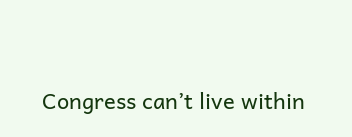Congress can’t live within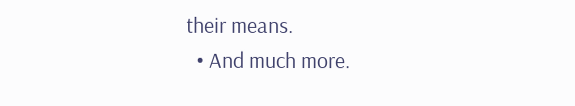their means.
  • And much more.